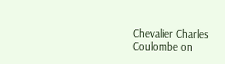Chevalier Charles Coulombe on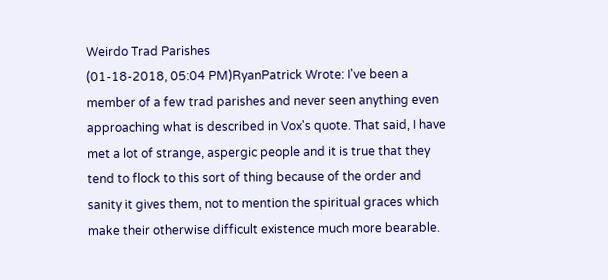Weirdo Trad Parishes
(01-18-2018, 05:04 PM)RyanPatrick Wrote: I've been a member of a few trad parishes and never seen anything even approaching what is described in Vox's quote. That said, I have met a lot of strange, aspergic people and it is true that they tend to flock to this sort of thing because of the order and sanity it gives them, not to mention the spiritual graces which make their otherwise difficult existence much more bearable.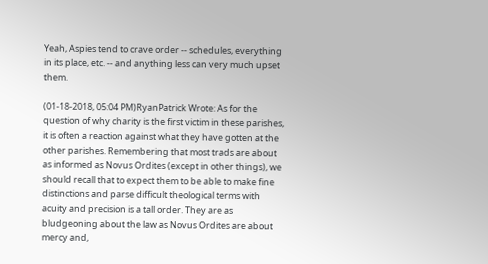Yeah, Aspies tend to crave order -- schedules, everything in its place, etc. -- and anything less can very much upset them.

(01-18-2018, 05:04 PM)RyanPatrick Wrote: As for the question of why charity is the first victim in these parishes, it is often a reaction against what they have gotten at the other parishes. Remembering that most trads are about as informed as Novus Ordites (except in other things), we should recall that to expect them to be able to make fine distinctions and parse difficult theological terms with acuity and precision is a tall order. They are as bludgeoning about the law as Novus Ordites are about mercy and,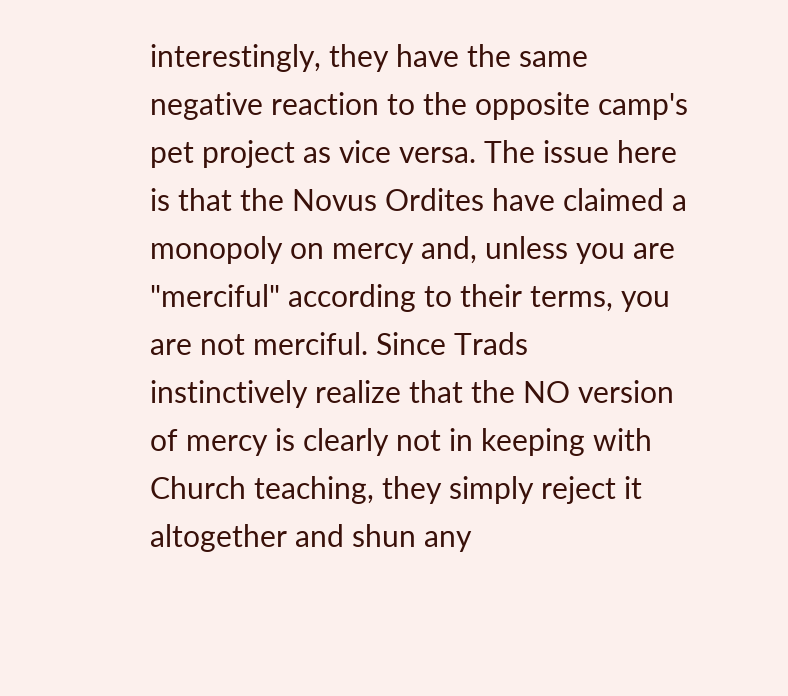interestingly, they have the same negative reaction to the opposite camp's pet project as vice versa. The issue here is that the Novus Ordites have claimed a monopoly on mercy and, unless you are "merciful" according to their terms, you are not merciful. Since Trads instinctively realize that the NO version of mercy is clearly not in keeping with Church teaching, they simply reject it altogether and shun any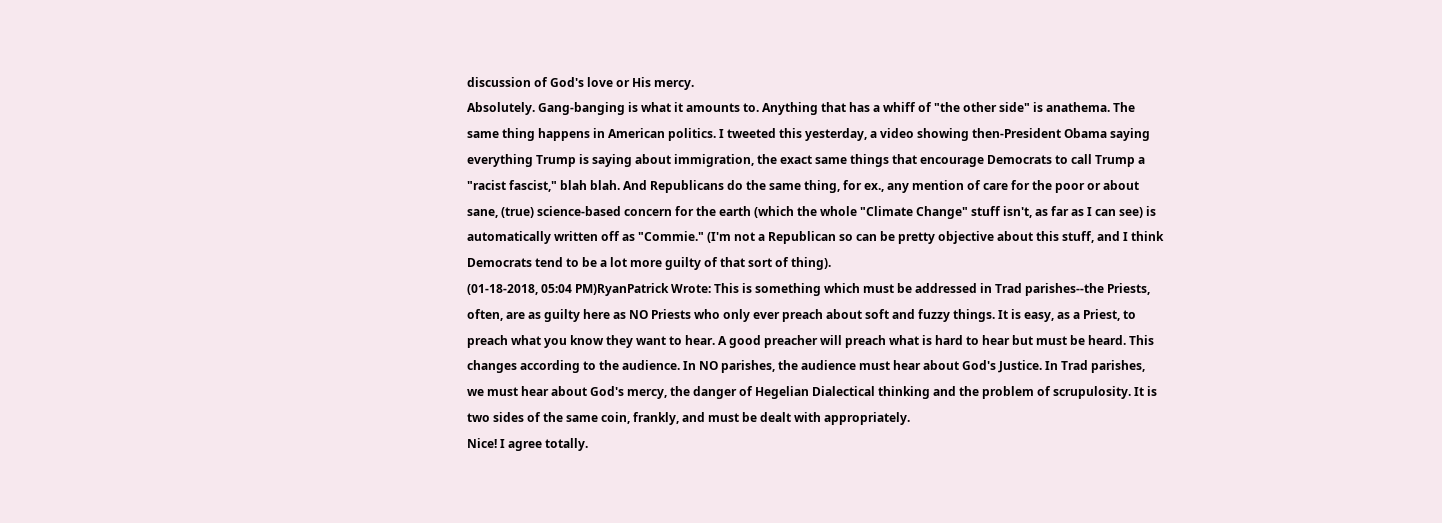discussion of God's love or His mercy.
Absolutely. Gang-banging is what it amounts to. Anything that has a whiff of "the other side" is anathema. The same thing happens in American politics. I tweeted this yesterday, a video showing then-President Obama saying everything Trump is saying about immigration, the exact same things that encourage Democrats to call Trump a "racist fascist," blah blah. And Republicans do the same thing, for ex., any mention of care for the poor or about sane, (true) science-based concern for the earth (which the whole "Climate Change" stuff isn't, as far as I can see) is automatically written off as "Commie." (I'm not a Republican so can be pretty objective about this stuff, and I think Democrats tend to be a lot more guilty of that sort of thing).
(01-18-2018, 05:04 PM)RyanPatrick Wrote: This is something which must be addressed in Trad parishes--the Priests, often, are as guilty here as NO Priests who only ever preach about soft and fuzzy things. It is easy, as a Priest, to preach what you know they want to hear. A good preacher will preach what is hard to hear but must be heard. This changes according to the audience. In NO parishes, the audience must hear about God's Justice. In Trad parishes, we must hear about God's mercy, the danger of Hegelian Dialectical thinking and the problem of scrupulosity. It is two sides of the same coin, frankly, and must be dealt with appropriately.
Nice! I agree totally.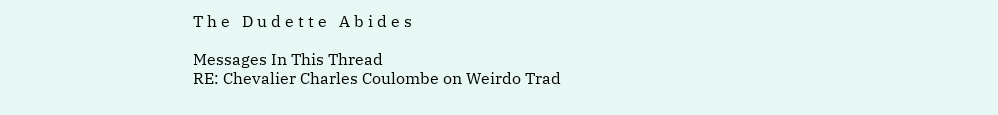T h e   D u d e t t e   A b i d e s

Messages In This Thread
RE: Chevalier Charles Coulombe on Weirdo Trad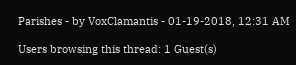Parishes - by VoxClamantis - 01-19-2018, 12:31 AM

Users browsing this thread: 1 Guest(s)